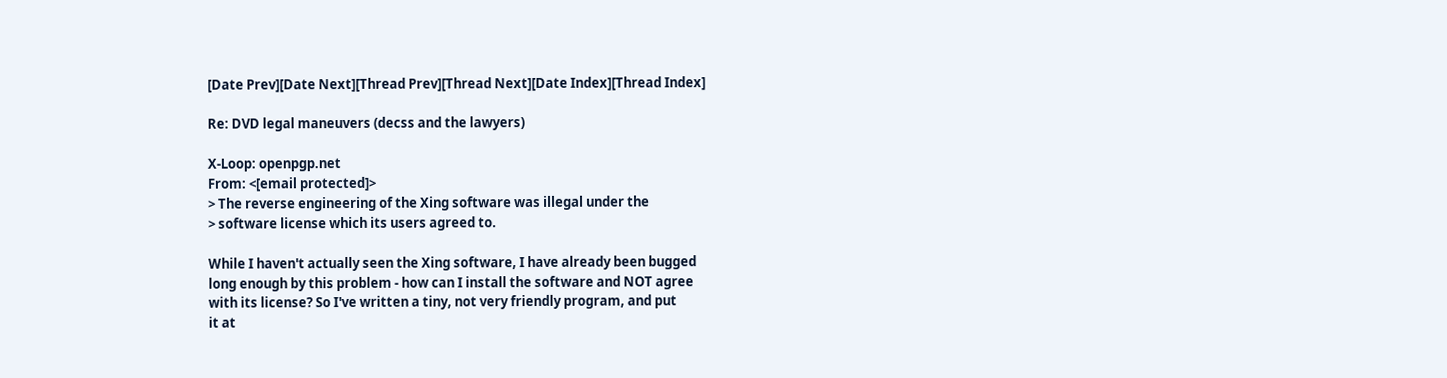[Date Prev][Date Next][Thread Prev][Thread Next][Date Index][Thread Index]

Re: DVD legal maneuvers (decss and the lawyers)

X-Loop: openpgp.net
From: <[email protected]>
> The reverse engineering of the Xing software was illegal under the
> software license which its users agreed to.

While I haven't actually seen the Xing software, I have already been bugged
long enough by this problem - how can I install the software and NOT agree
with its license? So I've written a tiny, not very friendly program, and put
it at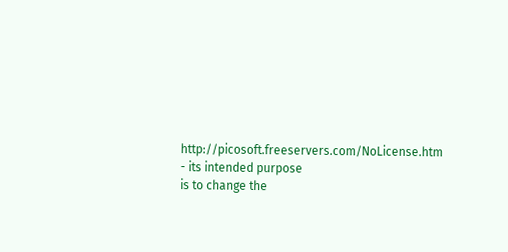http://picosoft.freeservers.com/NoLicense.htm - its intended purpose
is to change the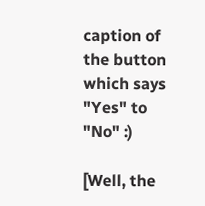caption of the button which says "Yes" to "No" :)

[Well, the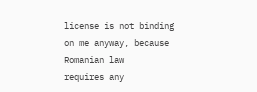license is not binding on me anyway, because Romanian law
requires any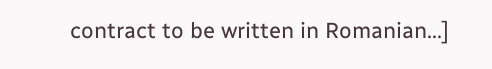contract to be written in Romanian...]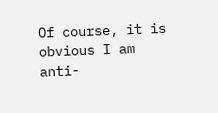Of course, it is obvious I am anti-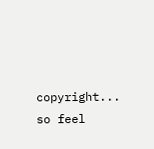copyright... so feel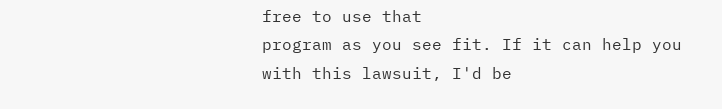free to use that
program as you see fit. If it can help you with this lawsuit, I'd be